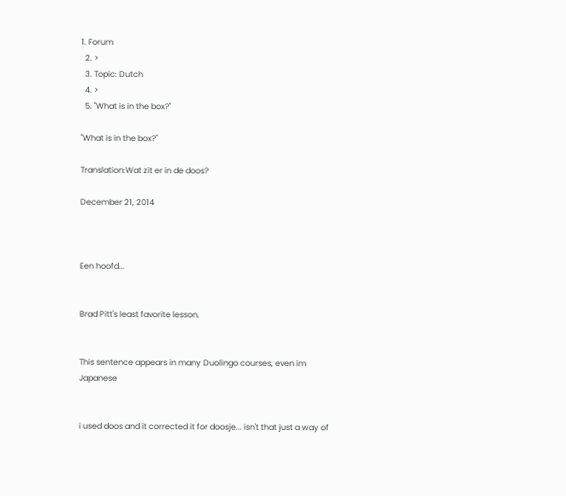1. Forum
  2. >
  3. Topic: Dutch
  4. >
  5. "What is in the box?"

"What is in the box?"

Translation:Wat zit er in de doos?

December 21, 2014



Een hoofd...


Brad Pitt's least favorite lesson.


This sentence appears in many Duolingo courses, even im Japanese


i used doos and it corrected it for doosje... isn't that just a way of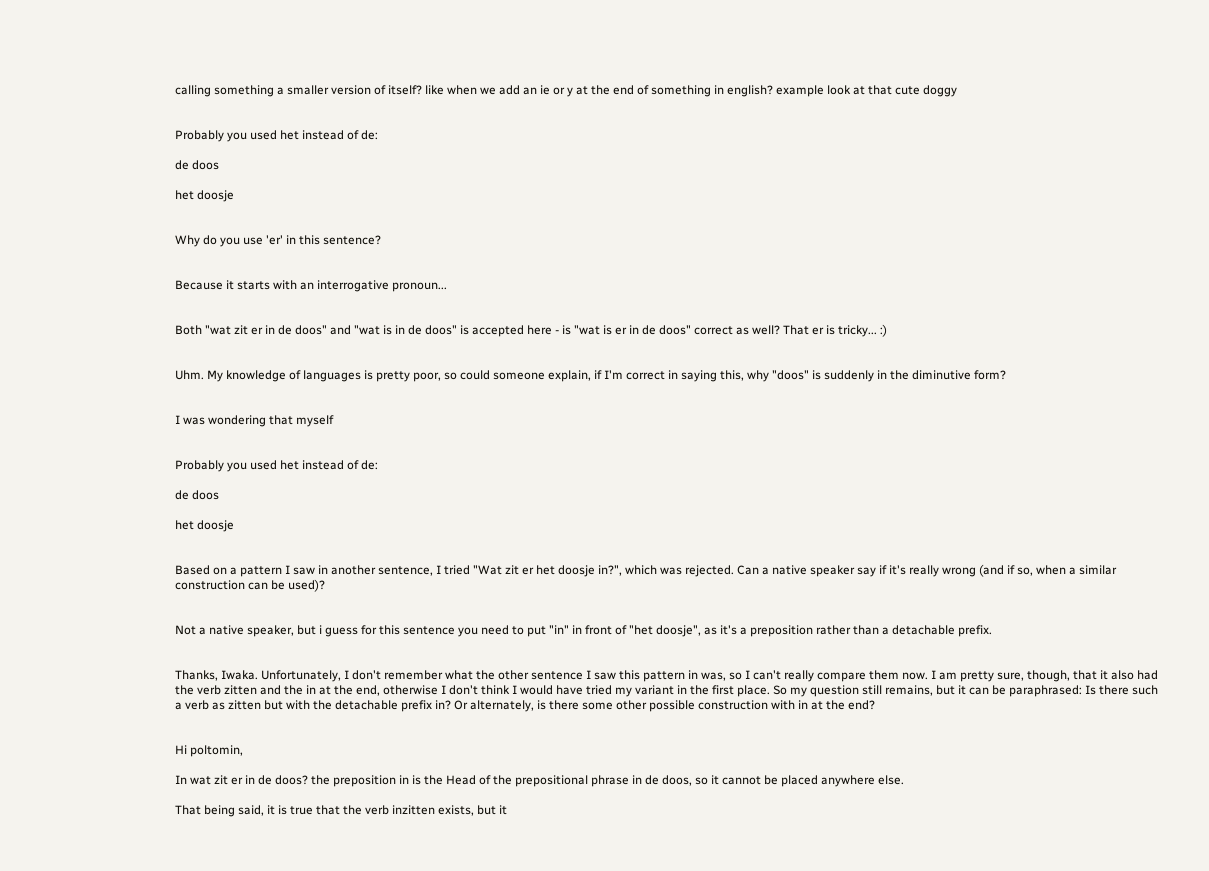calling something a smaller version of itself? like when we add an ie or y at the end of something in english? example look at that cute doggy


Probably you used het instead of de:

de doos

het doosje


Why do you use 'er' in this sentence?


Because it starts with an interrogative pronoun...


Both "wat zit er in de doos" and "wat is in de doos" is accepted here - is "wat is er in de doos" correct as well? That er is tricky... :)


Uhm. My knowledge of languages is pretty poor, so could someone explain, if I'm correct in saying this, why "doos" is suddenly in the diminutive form?


I was wondering that myself


Probably you used het instead of de:

de doos

het doosje


Based on a pattern I saw in another sentence, I tried "Wat zit er het doosje in?", which was rejected. Can a native speaker say if it's really wrong (and if so, when a similar construction can be used)?


Not a native speaker, but i guess for this sentence you need to put "in" in front of "het doosje", as it's a preposition rather than a detachable prefix.


Thanks, Iwaka. Unfortunately, I don't remember what the other sentence I saw this pattern in was, so I can't really compare them now. I am pretty sure, though, that it also had the verb zitten and the in at the end, otherwise I don't think I would have tried my variant in the first place. So my question still remains, but it can be paraphrased: Is there such a verb as zitten but with the detachable prefix in? Or alternately, is there some other possible construction with in at the end?


Hi poltomin,

In wat zit er in de doos? the preposition in is the Head of the prepositional phrase in de doos, so it cannot be placed anywhere else.

That being said, it is true that the verb inzitten exists, but it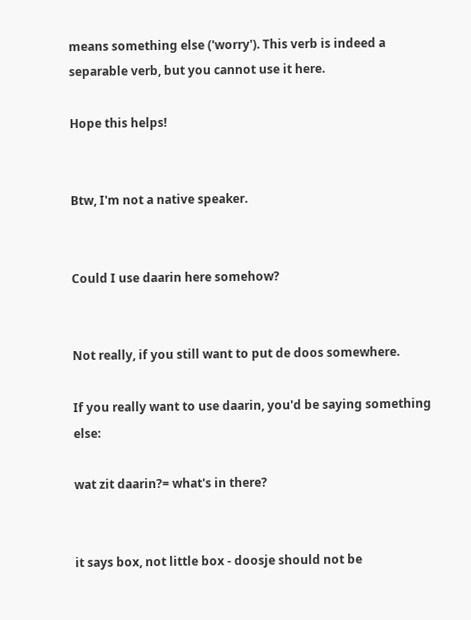means something else ('worry'). This verb is indeed a separable verb, but you cannot use it here.

Hope this helps!


Btw, I'm not a native speaker.


Could I use daarin here somehow?


Not really, if you still want to put de doos somewhere.

If you really want to use daarin, you'd be saying something else:

wat zit daarin?= what's in there?


it says box, not little box - doosje should not be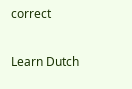correct

Learn Dutch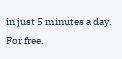in just 5 minutes a day. For free.